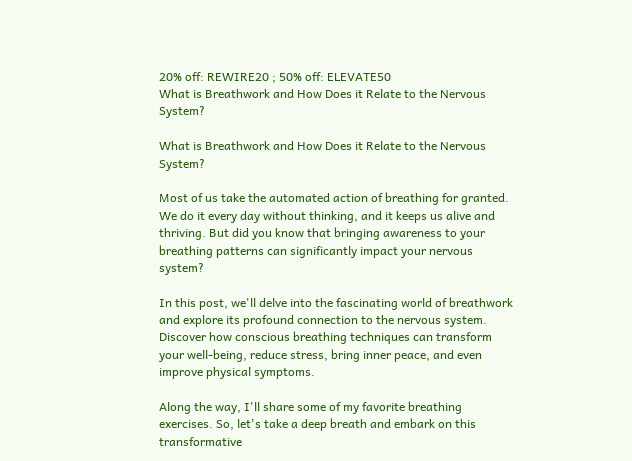20% off: REWIRE20 ; 50% off: ELEVATE50
What is Breathwork and How Does it Relate to the Nervous System?

What is Breathwork and How Does it Relate to the Nervous System?

Most of us take the automated action of breathing for granted. We do it every day without thinking, and it keeps us alive and thriving. But did you know that bringing awareness to your breathing patterns can significantly impact your nervous system?

In this post, we'll delve into the fascinating world of breathwork and explore its profound connection to the nervous system. Discover how conscious breathing techniques can transform your well-being, reduce stress, bring inner peace, and even improve physical symptoms.

Along the way, I'll share some of my favorite breathing exercises. So, let's take a deep breath and embark on this transformative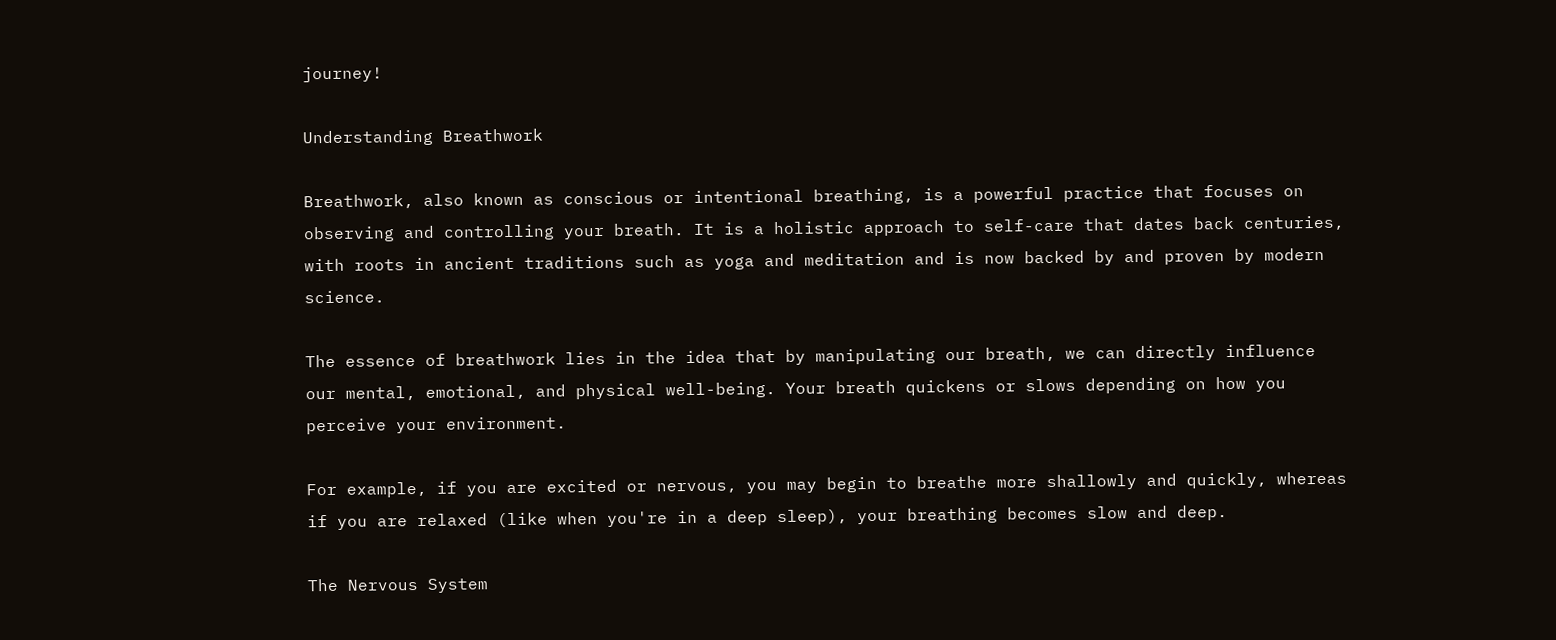journey!

Understanding Breathwork

Breathwork, also known as conscious or intentional breathing, is a powerful practice that focuses on observing and controlling your breath. It is a holistic approach to self-care that dates back centuries, with roots in ancient traditions such as yoga and meditation and is now backed by and proven by modern science.

The essence of breathwork lies in the idea that by manipulating our breath, we can directly influence our mental, emotional, and physical well-being. Your breath quickens or slows depending on how you perceive your environment.

For example, if you are excited or nervous, you may begin to breathe more shallowly and quickly, whereas if you are relaxed (like when you're in a deep sleep), your breathing becomes slow and deep.

The Nervous System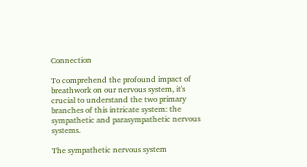Connection

To comprehend the profound impact of breathwork on our nervous system, it's crucial to understand the two primary branches of this intricate system: the sympathetic and parasympathetic nervous systems.

The sympathetic nervous system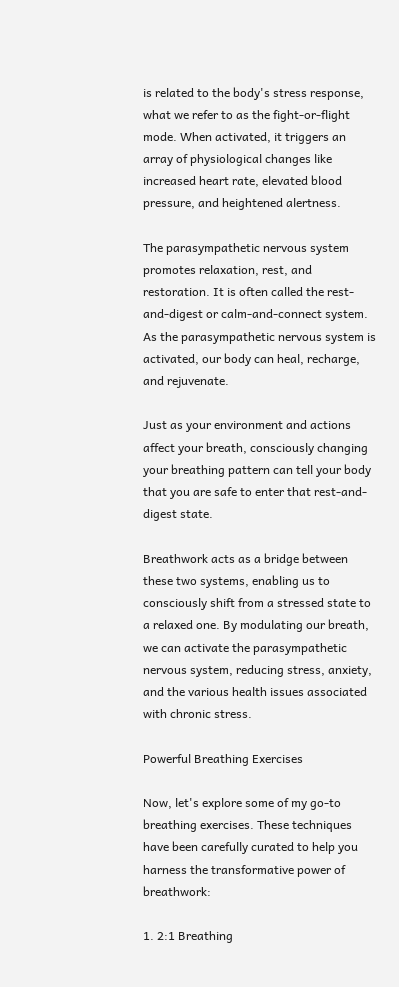is related to the body's stress response, what we refer to as the fight-or-flight mode. When activated, it triggers an array of physiological changes like increased heart rate, elevated blood pressure, and heightened alertness.

The parasympathetic nervous system promotes relaxation, rest, and restoration. It is often called the rest-and-digest or calm-and-connect system. As the parasympathetic nervous system is activated, our body can heal, recharge, and rejuvenate.

Just as your environment and actions affect your breath, consciously changing your breathing pattern can tell your body that you are safe to enter that rest-and-digest state.

Breathwork acts as a bridge between these two systems, enabling us to consciously shift from a stressed state to a relaxed one. By modulating our breath, we can activate the parasympathetic nervous system, reducing stress, anxiety, and the various health issues associated with chronic stress.

Powerful Breathing Exercises

Now, let's explore some of my go-to breathing exercises. These techniques have been carefully curated to help you harness the transformative power of breathwork:

1. 2:1 Breathing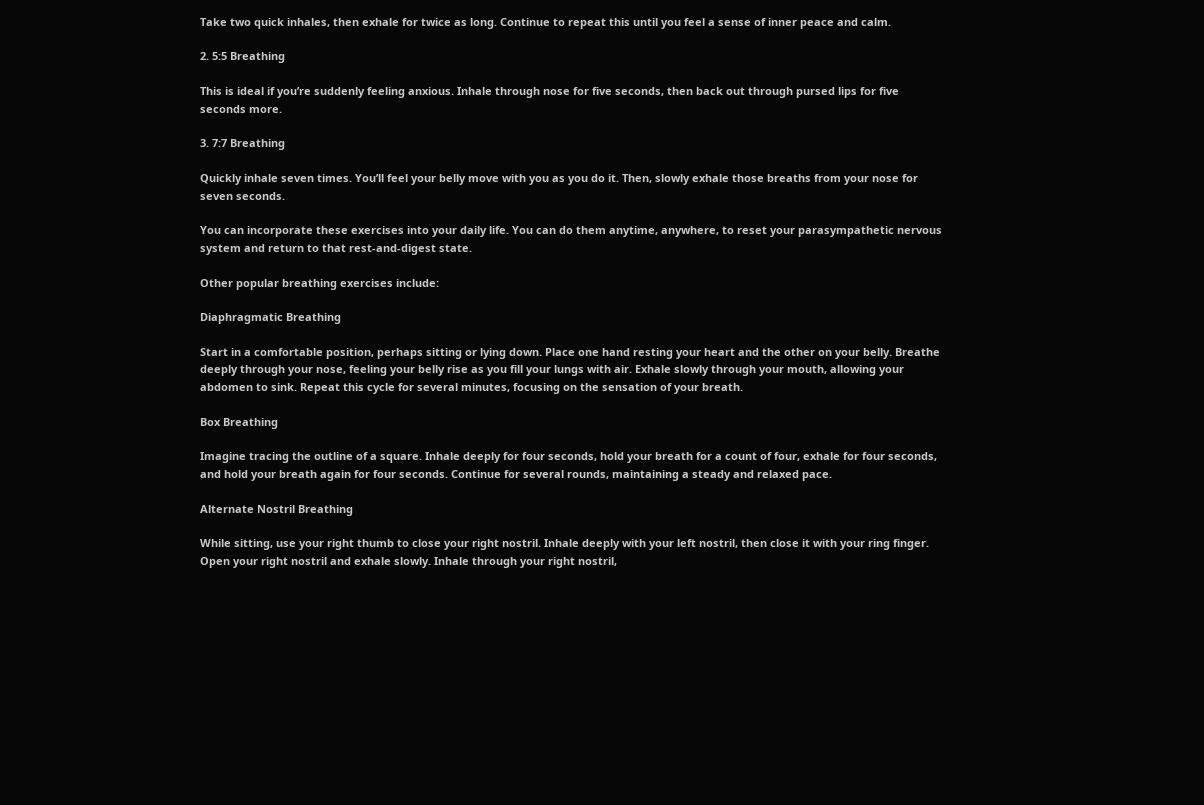Take two quick inhales, then exhale for twice as long. Continue to repeat this until you feel a sense of inner peace and calm.

2. 5:5 Breathing

This is ideal if you’re suddenly feeling anxious. Inhale through nose for five seconds, then back out through pursed lips for five seconds more.

3. 7:7 Breathing

Quickly inhale seven times. You’ll feel your belly move with you as you do it. Then, slowly exhale those breaths from your nose for seven seconds.

You can incorporate these exercises into your daily life. You can do them anytime, anywhere, to reset your parasympathetic nervous system and return to that rest-and-digest state.

Other popular breathing exercises include:

Diaphragmatic Breathing

Start in a comfortable position, perhaps sitting or lying down. Place one hand resting your heart and the other on your belly. Breathe deeply through your nose, feeling your belly rise as you fill your lungs with air. Exhale slowly through your mouth, allowing your abdomen to sink. Repeat this cycle for several minutes, focusing on the sensation of your breath.

Box Breathing

Imagine tracing the outline of a square. Inhale deeply for four seconds, hold your breath for a count of four, exhale for four seconds, and hold your breath again for four seconds. Continue for several rounds, maintaining a steady and relaxed pace.

Alternate Nostril Breathing

While sitting, use your right thumb to close your right nostril. Inhale deeply with your left nostril, then close it with your ring finger. Open your right nostril and exhale slowly. Inhale through your right nostril,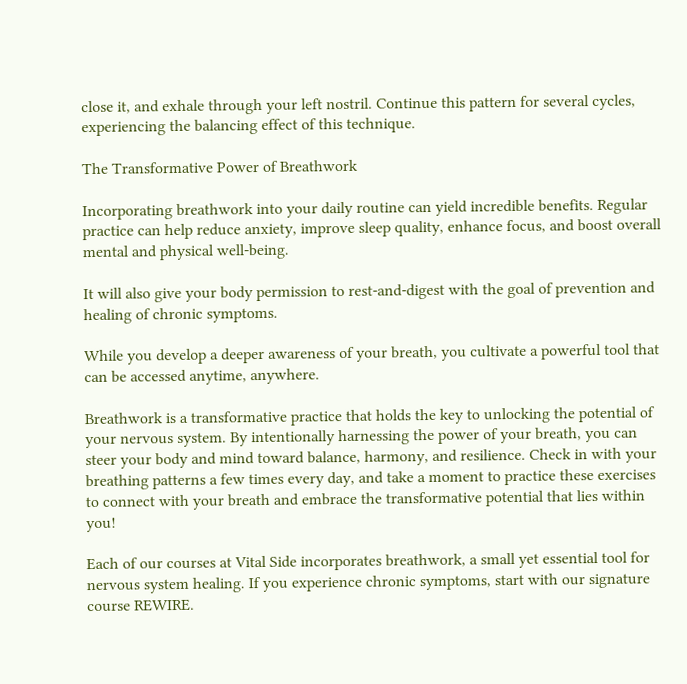close it, and exhale through your left nostril. Continue this pattern for several cycles, experiencing the balancing effect of this technique.

The Transformative Power of Breathwork

Incorporating breathwork into your daily routine can yield incredible benefits. Regular practice can help reduce anxiety, improve sleep quality, enhance focus, and boost overall mental and physical well-being.

It will also give your body permission to rest-and-digest with the goal of prevention and healing of chronic symptoms.

While you develop a deeper awareness of your breath, you cultivate a powerful tool that can be accessed anytime, anywhere.

Breathwork is a transformative practice that holds the key to unlocking the potential of your nervous system. By intentionally harnessing the power of your breath, you can steer your body and mind toward balance, harmony, and resilience. Check in with your breathing patterns a few times every day, and take a moment to practice these exercises to connect with your breath and embrace the transformative potential that lies within you!

Each of our courses at Vital Side incorporates breathwork, a small yet essential tool for nervous system healing. If you experience chronic symptoms, start with our signature course REWIRE.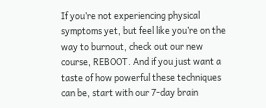If you’re not experiencing physical symptoms yet, but feel like you’re on the way to burnout, check out our new course, REBOOT. And if you just want a taste of how powerful these techniques can be, start with our 7-day brain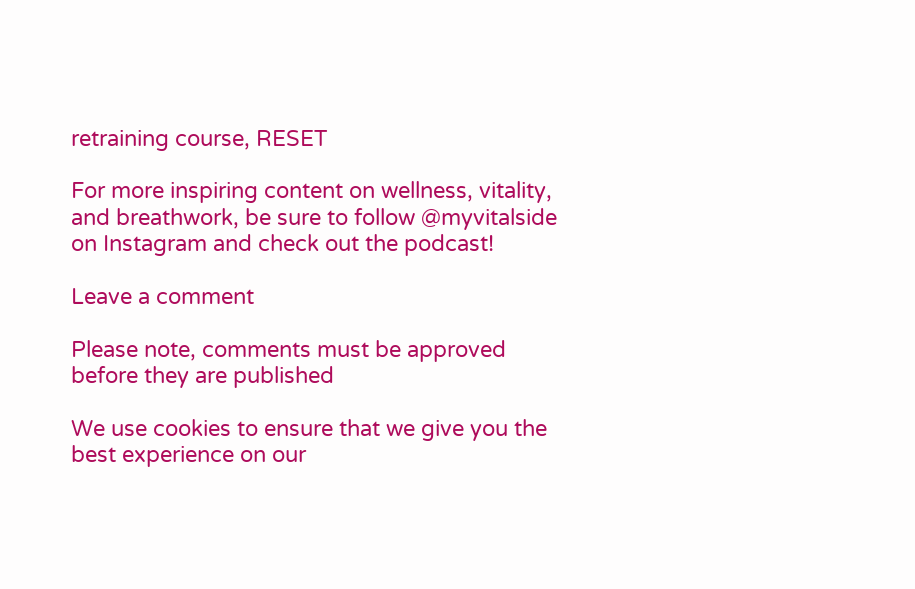retraining course, RESET

For more inspiring content on wellness, vitality, and breathwork, be sure to follow @myvitalside on Instagram and check out the podcast!

Leave a comment

Please note, comments must be approved before they are published

We use cookies to ensure that we give you the best experience on our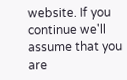website. If you continue we'll assume that you are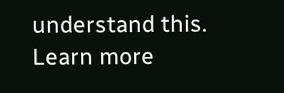understand this. Learn more